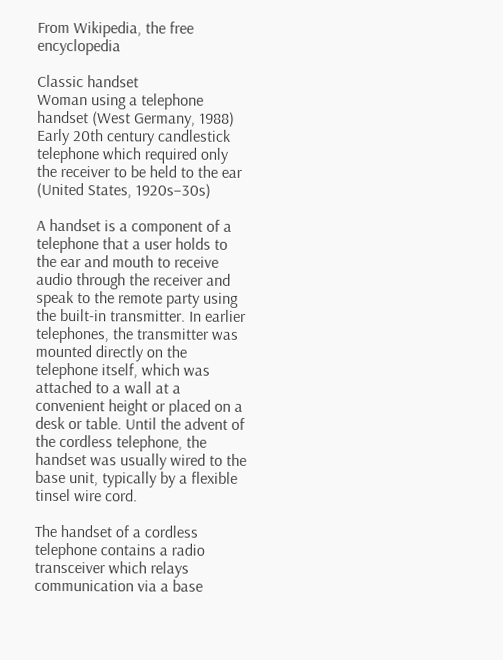From Wikipedia, the free encyclopedia

Classic handset
Woman using a telephone handset (West Germany, 1988)
Early 20th century candlestick telephone which required only the receiver to be held to the ear (United States, 1920s–30s)

A handset is a component of a telephone that a user holds to the ear and mouth to receive audio through the receiver and speak to the remote party using the built-in transmitter. In earlier telephones, the transmitter was mounted directly on the telephone itself, which was attached to a wall at a convenient height or placed on a desk or table. Until the advent of the cordless telephone, the handset was usually wired to the base unit, typically by a flexible tinsel wire cord.

The handset of a cordless telephone contains a radio transceiver which relays communication via a base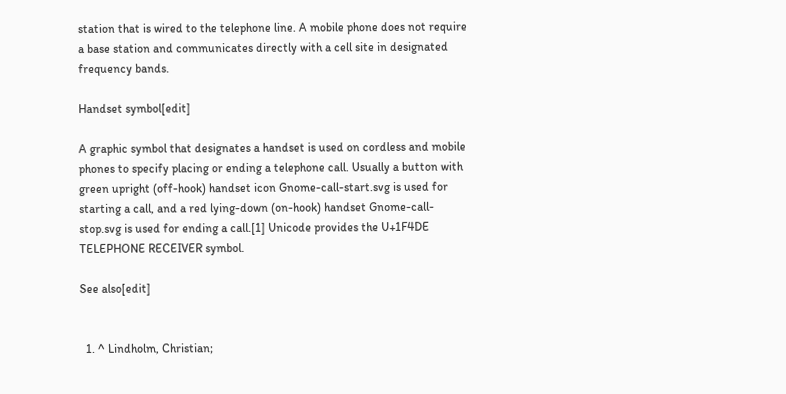station that is wired to the telephone line. A mobile phone does not require a base station and communicates directly with a cell site in designated frequency bands.

Handset symbol[edit]

A graphic symbol that designates a handset is used on cordless and mobile phones to specify placing or ending a telephone call. Usually a button with green upright (off-hook) handset icon Gnome-call-start.svg is used for starting a call, and a red lying-down (on-hook) handset Gnome-call-stop.svg is used for ending a call.[1] Unicode provides the U+1F4DE  TELEPHONE RECEIVER symbol.

See also[edit]


  1. ^ Lindholm, Christian;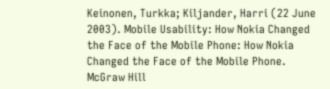Keinonen, Turkka; Kiljander, Harri (22 June 2003). Mobile Usability: How Nokia Changed the Face of the Mobile Phone: How Nokia Changed the Face of the Mobile Phone. McGraw Hill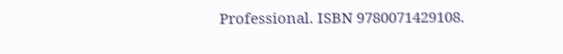Professional. ISBN 9780071429108.